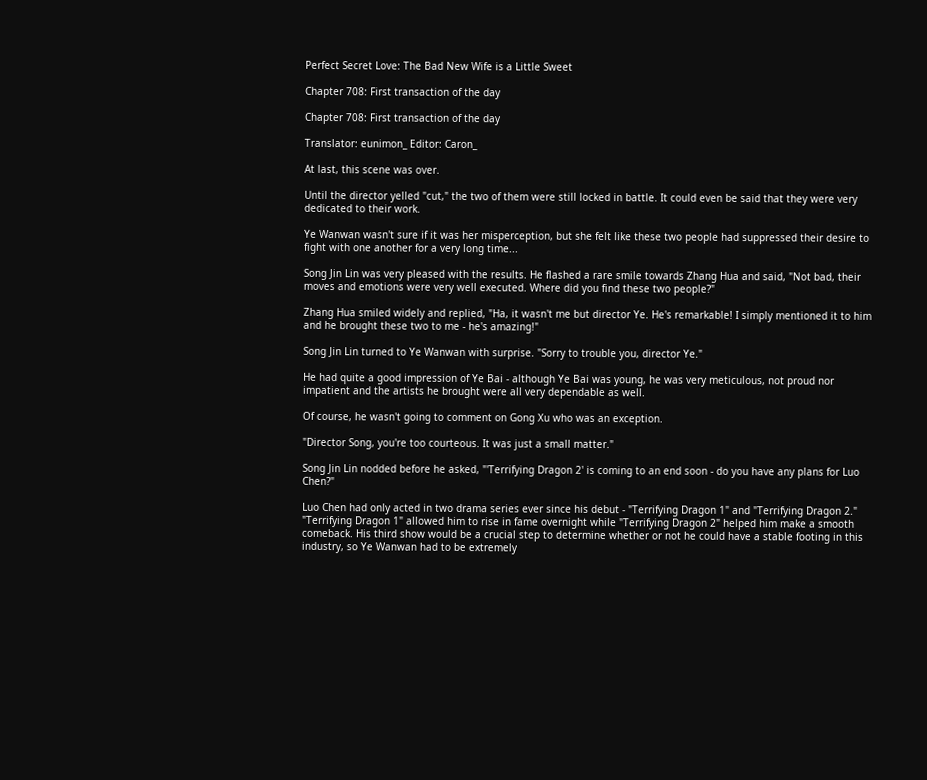Perfect Secret Love: The Bad New Wife is a Little Sweet

Chapter 708: First transaction of the day

Chapter 708: First transaction of the day

Translator: eunimon_ Editor: Caron_

At last, this scene was over.

Until the director yelled "cut," the two of them were still locked in battle. It could even be said that they were very dedicated to their work.

Ye Wanwan wasn't sure if it was her misperception, but she felt like these two people had suppressed their desire to fight with one another for a very long time...

Song Jin Lin was very pleased with the results. He flashed a rare smile towards Zhang Hua and said, "Not bad, their moves and emotions were very well executed. Where did you find these two people?"

Zhang Hua smiled widely and replied, "Ha, it wasn't me but director Ye. He's remarkable! I simply mentioned it to him and he brought these two to me - he's amazing!"

Song Jin Lin turned to Ye Wanwan with surprise. "Sorry to trouble you, director Ye."

He had quite a good impression of Ye Bai - although Ye Bai was young, he was very meticulous, not proud nor impatient and the artists he brought were all very dependable as well.

Of course, he wasn't going to comment on Gong Xu who was an exception.

"Director Song, you're too courteous. It was just a small matter."

Song Jin Lin nodded before he asked, "'Terrifying Dragon 2' is coming to an end soon - do you have any plans for Luo Chen?"

Luo Chen had only acted in two drama series ever since his debut - "Terrifying Dragon 1" and "Terrifying Dragon 2." "Terrifying Dragon 1" allowed him to rise in fame overnight while "Terrifying Dragon 2" helped him make a smooth comeback. His third show would be a crucial step to determine whether or not he could have a stable footing in this industry, so Ye Wanwan had to be extremely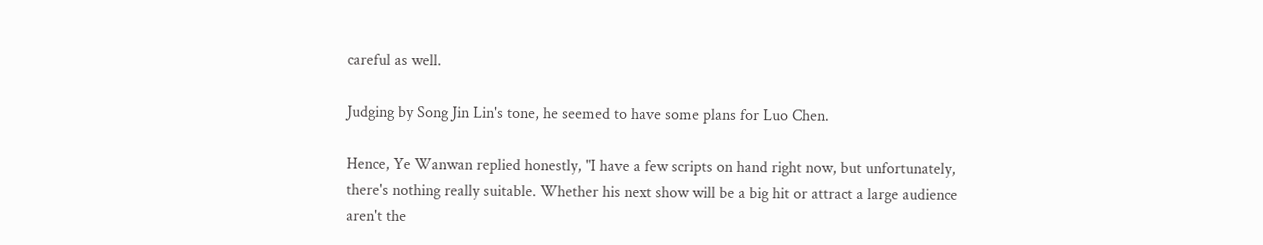careful as well.

Judging by Song Jin Lin's tone, he seemed to have some plans for Luo Chen.

Hence, Ye Wanwan replied honestly, "I have a few scripts on hand right now, but unfortunately, there's nothing really suitable. Whether his next show will be a big hit or attract a large audience aren't the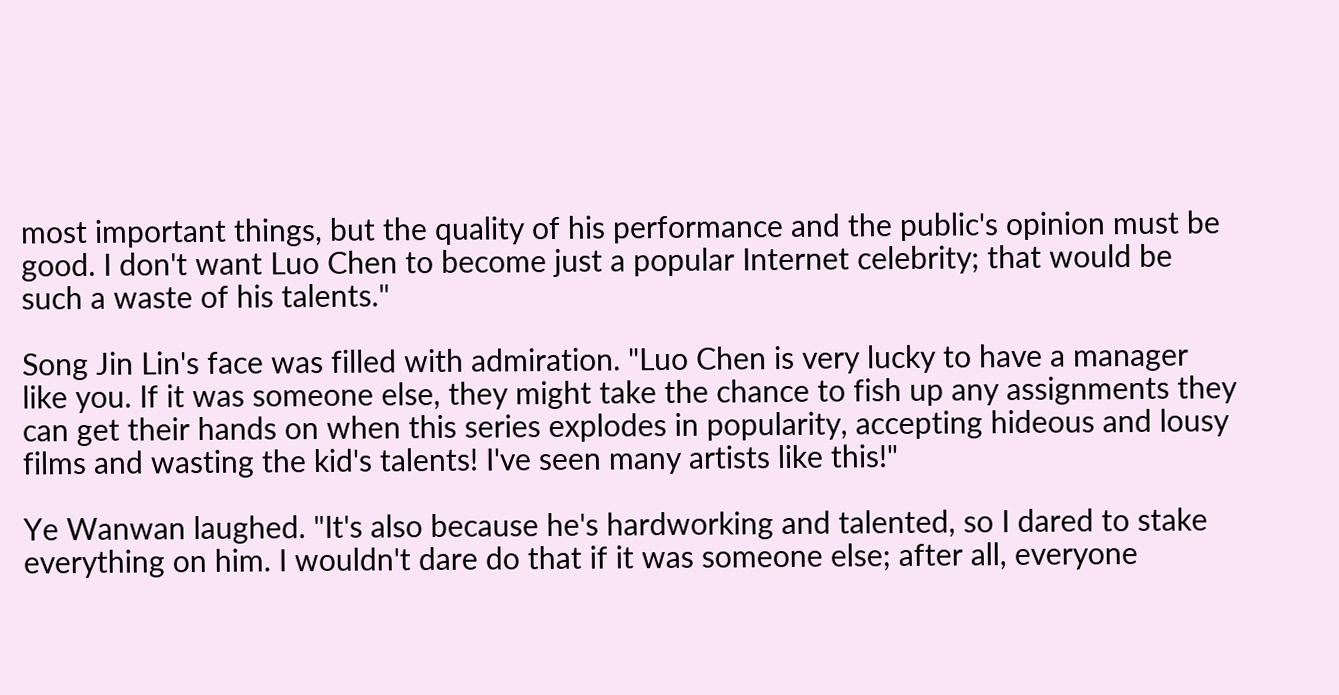most important things, but the quality of his performance and the public's opinion must be good. I don't want Luo Chen to become just a popular Internet celebrity; that would be such a waste of his talents."

Song Jin Lin's face was filled with admiration. "Luo Chen is very lucky to have a manager like you. If it was someone else, they might take the chance to fish up any assignments they can get their hands on when this series explodes in popularity, accepting hideous and lousy films and wasting the kid's talents! I've seen many artists like this!"

Ye Wanwan laughed. "It's also because he's hardworking and talented, so I dared to stake everything on him. I wouldn't dare do that if it was someone else; after all, everyone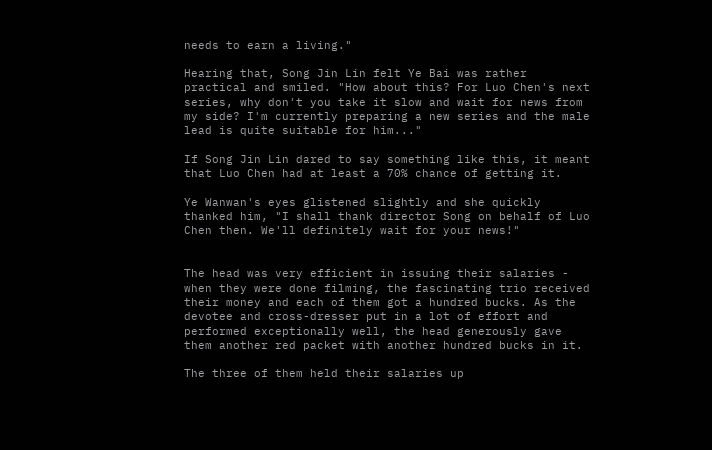needs to earn a living."

Hearing that, Song Jin Lin felt Ye Bai was rather practical and smiled. "How about this? For Luo Chen's next series, why don't you take it slow and wait for news from my side? I'm currently preparing a new series and the male lead is quite suitable for him..."

If Song Jin Lin dared to say something like this, it meant that Luo Chen had at least a 70% chance of getting it.

Ye Wanwan's eyes glistened slightly and she quickly thanked him, "I shall thank director Song on behalf of Luo Chen then. We'll definitely wait for your news!"


The head was very efficient in issuing their salaries - when they were done filming, the fascinating trio received their money and each of them got a hundred bucks. As the devotee and cross-dresser put in a lot of effort and performed exceptionally well, the head generously gave them another red packet with another hundred bucks in it.

The three of them held their salaries up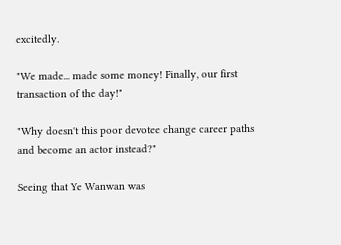excitedly.

"We made... made some money! Finally, our first transaction of the day!"

"Why doesn't this poor devotee change career paths and become an actor instead?"

Seeing that Ye Wanwan was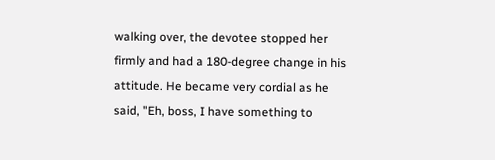walking over, the devotee stopped her firmly and had a 180-degree change in his attitude. He became very cordial as he said, "Eh, boss, I have something to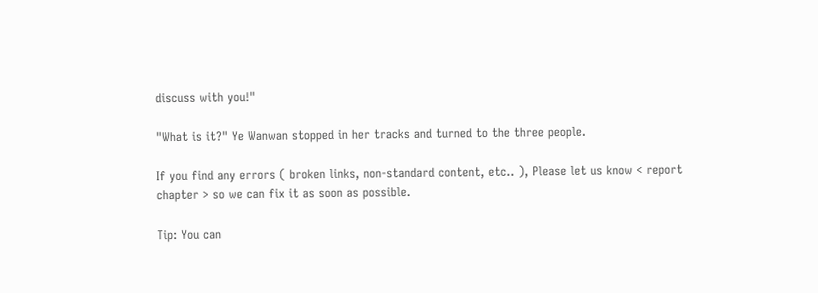discuss with you!"

"What is it?" Ye Wanwan stopped in her tracks and turned to the three people.

If you find any errors ( broken links, non-standard content, etc.. ), Please let us know < report chapter > so we can fix it as soon as possible.

Tip: You can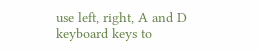use left, right, A and D keyboard keys to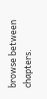browse between chapters.